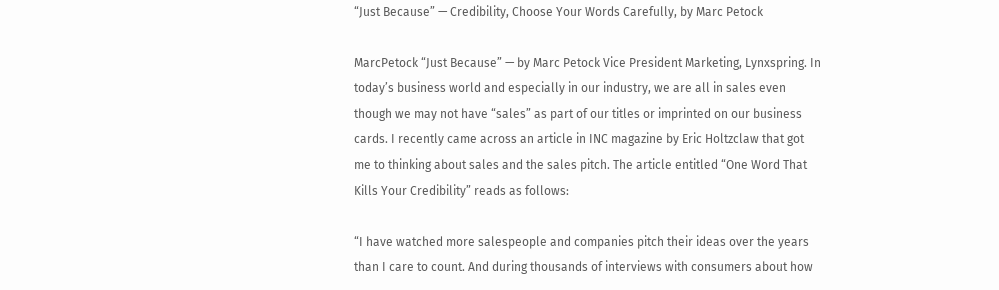“Just Because” — Credibility, Choose Your Words Carefully, by Marc Petock

MarcPetock “Just Because” — by Marc Petock Vice President Marketing, Lynxspring. In today’s business world and especially in our industry, we are all in sales even though we may not have “sales” as part of our titles or imprinted on our business cards. I recently came across an article in INC magazine by Eric Holtzclaw that got me to thinking about sales and the sales pitch. The article entitled “One Word That Kills Your Credibility” reads as follows:

“I have watched more salespeople and companies pitch their ideas over the years than I care to count. And during thousands of interviews with consumers about how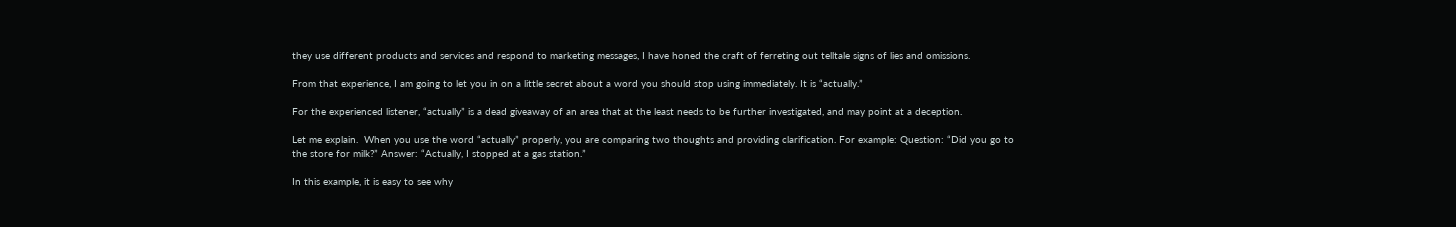they use different products and services and respond to marketing messages, I have honed the craft of ferreting out telltale signs of lies and omissions.

From that experience, I am going to let you in on a little secret about a word you should stop using immediately. It is “actually.”

For the experienced listener, “actually” is a dead giveaway of an area that at the least needs to be further investigated, and may point at a deception.

Let me explain.  When you use the word “actually” properly, you are comparing two thoughts and providing clarification. For example: Question: “Did you go to the store for milk?” Answer: “Actually, I stopped at a gas station.”

In this example, it is easy to see why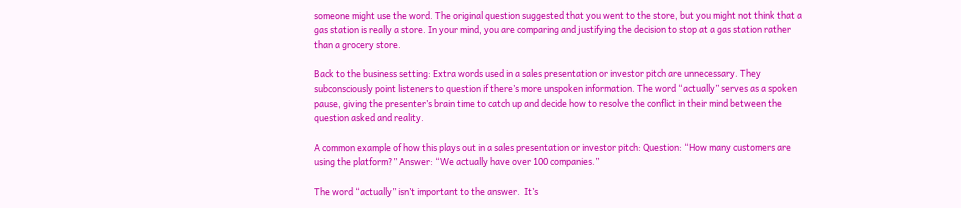someone might use the word. The original question suggested that you went to the store, but you might not think that a gas station is really a store. In your mind, you are comparing and justifying the decision to stop at a gas station rather than a grocery store.

Back to the business setting: Extra words used in a sales presentation or investor pitch are unnecessary. They subconsciously point listeners to question if there’s more unspoken information. The word “actually” serves as a spoken pause, giving the presenter’s brain time to catch up and decide how to resolve the conflict in their mind between the question asked and reality.

A common example of how this plays out in a sales presentation or investor pitch: Question: “How many customers are using the platform?” Answer: “We actually have over 100 companies.”

The word “actually” isn’t important to the answer.  It’s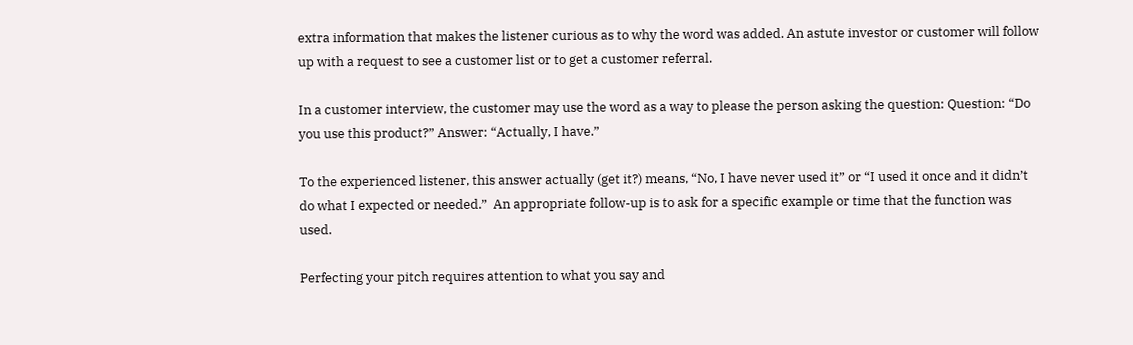extra information that makes the listener curious as to why the word was added. An astute investor or customer will follow up with a request to see a customer list or to get a customer referral.

In a customer interview, the customer may use the word as a way to please the person asking the question: Question: “Do you use this product?” Answer: “Actually, I have.”

To the experienced listener, this answer actually (get it?) means, “No, I have never used it” or “I used it once and it didn’t do what I expected or needed.”  An appropriate follow-up is to ask for a specific example or time that the function was used.

Perfecting your pitch requires attention to what you say and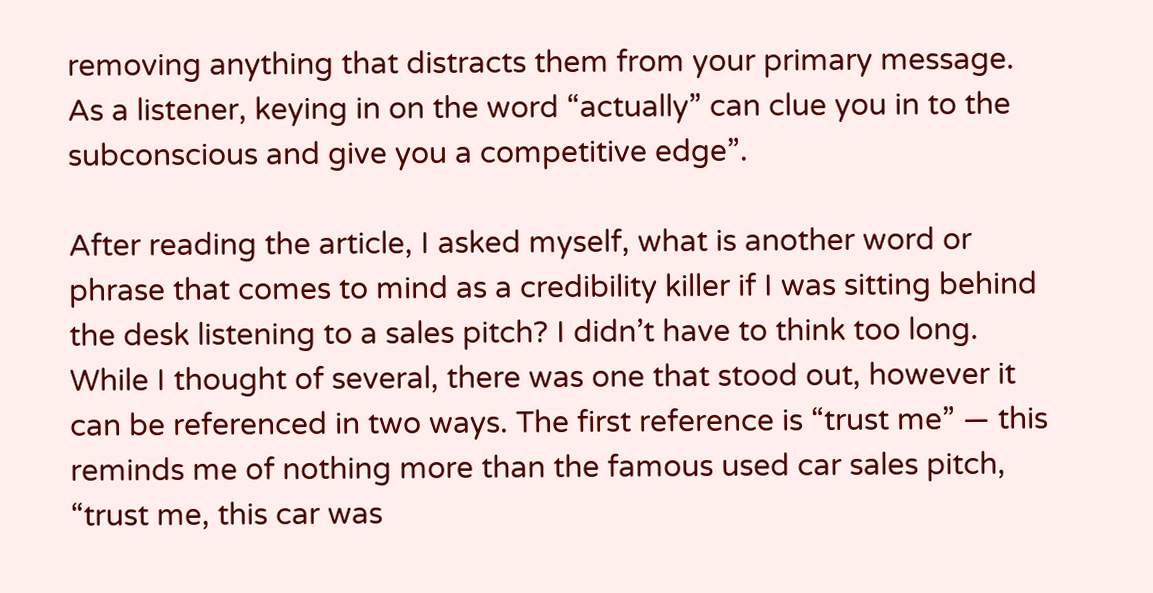removing anything that distracts them from your primary message.  As a listener, keying in on the word “actually” can clue you in to the subconscious and give you a competitive edge”.

After reading the article, I asked myself, what is another word or phrase that comes to mind as a credibility killer if I was sitting behind the desk listening to a sales pitch? I didn’t have to think too long. While I thought of several, there was one that stood out, however it can be referenced in two ways. The first reference is “trust me” — this reminds me of nothing more than the famous used car sales pitch, “trust me, this car was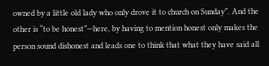owned by a little old lady who only drove it to church on Sunday”. And the other is “to be honest”—here, by having to mention honest only makes the person sound dishonest and leads one to think that what they have said all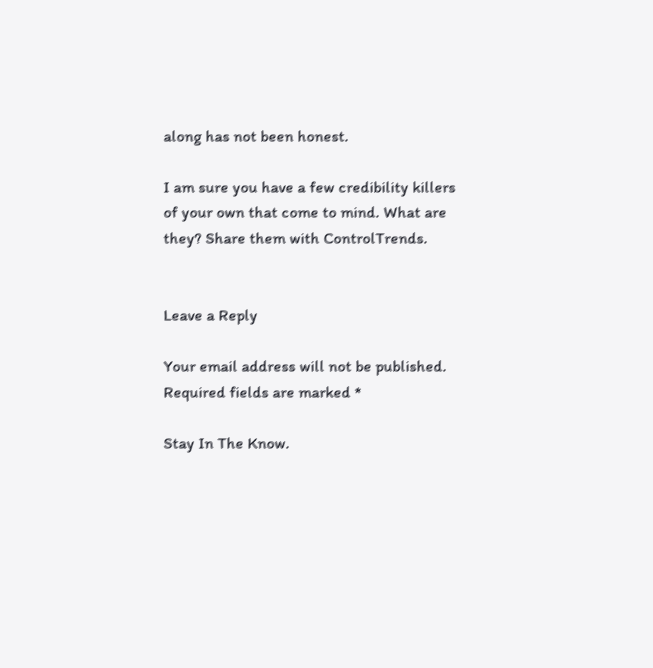along has not been honest.

I am sure you have a few credibility killers of your own that come to mind. What are they? Share them with ControlTrends.


Leave a Reply

Your email address will not be published. Required fields are marked *

Stay In The Know.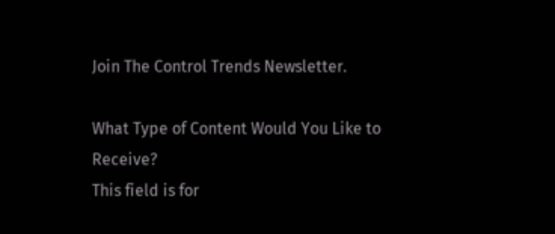Join The Control Trends Newsletter.

What Type of Content Would You Like to Receive?
This field is for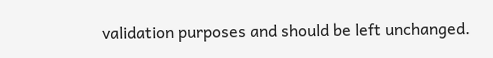validation purposes and should be left unchanged.